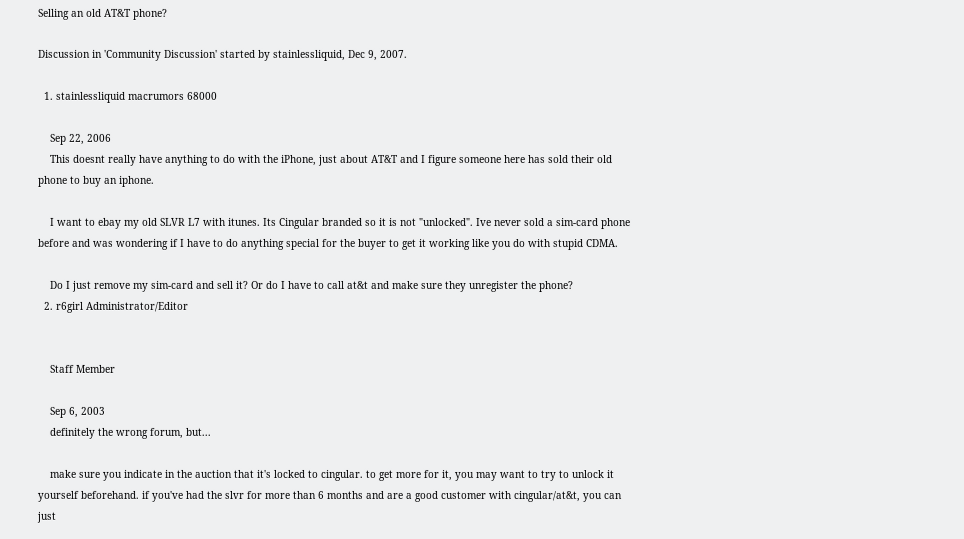Selling an old AT&T phone?

Discussion in 'Community Discussion' started by stainlessliquid, Dec 9, 2007.

  1. stainlessliquid macrumors 68000

    Sep 22, 2006
    This doesnt really have anything to do with the iPhone, just about AT&T and I figure someone here has sold their old phone to buy an iphone.

    I want to ebay my old SLVR L7 with itunes. Its Cingular branded so it is not "unlocked". Ive never sold a sim-card phone before and was wondering if I have to do anything special for the buyer to get it working like you do with stupid CDMA.

    Do I just remove my sim-card and sell it? Or do I have to call at&t and make sure they unregister the phone?
  2. r6girl Administrator/Editor


    Staff Member

    Sep 6, 2003
    definitely the wrong forum, but...

    make sure you indicate in the auction that it's locked to cingular. to get more for it, you may want to try to unlock it yourself beforehand. if you've had the slvr for more than 6 months and are a good customer with cingular/at&t, you can just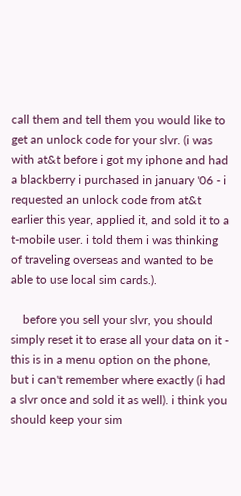call them and tell them you would like to get an unlock code for your slvr. (i was with at&t before i got my iphone and had a blackberry i purchased in january '06 - i requested an unlock code from at&t earlier this year, applied it, and sold it to a t-mobile user. i told them i was thinking of traveling overseas and wanted to be able to use local sim cards.).

    before you sell your slvr, you should simply reset it to erase all your data on it - this is in a menu option on the phone, but i can't remember where exactly (i had a slvr once and sold it as well). i think you should keep your sim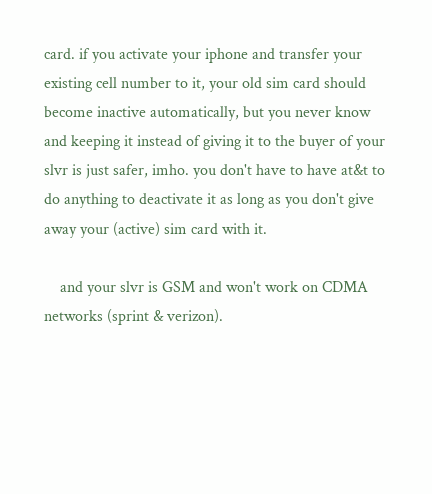card. if you activate your iphone and transfer your existing cell number to it, your old sim card should become inactive automatically, but you never know and keeping it instead of giving it to the buyer of your slvr is just safer, imho. you don't have to have at&t to do anything to deactivate it as long as you don't give away your (active) sim card with it.

    and your slvr is GSM and won't work on CDMA networks (sprint & verizon).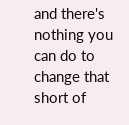and there's nothing you can do to change that short of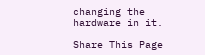changing the hardware in it.

Share This Page